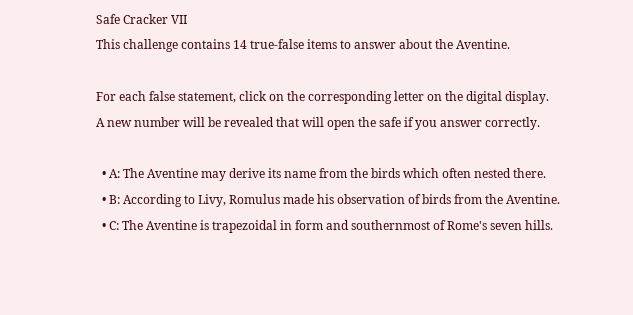Safe Cracker VII
This challenge contains 14 true-false items to answer about the Aventine.

For each false statement, click on the corresponding letter on the digital display.
A new number will be revealed that will open the safe if you answer correctly.

  • A: The Aventine may derive its name from the birds which often nested there.
  • B: According to Livy, Romulus made his observation of birds from the Aventine.
  • C: The Aventine is trapezoidal in form and southernmost of Rome's seven hills.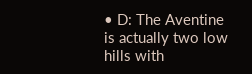• D: The Aventine is actually two low hills with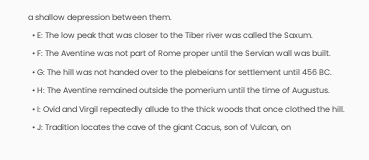a shallow depression between them.
  • E: The low peak that was closer to the Tiber river was called the Saxum.
  • F: The Aventine was not part of Rome proper until the Servian wall was built.
  • G: The hill was not handed over to the plebeians for settlement until 456 BC.
  • H: The Aventine remained outside the pomerium until the time of Augustus.
  • I: Ovid and Virgil repeatedly allude to the thick woods that once clothed the hill.
  • J: Tradition locates the cave of the giant Cacus, son of Vulcan, on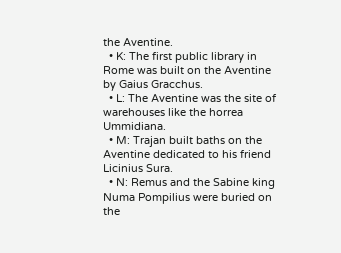the Aventine.
  • K: The first public library in Rome was built on the Aventine by Gaius Gracchus.
  • L: The Aventine was the site of warehouses like the horrea Ummidiana.
  • M: Trajan built baths on the Aventine dedicated to his friend Licinius Sura.
  • N: Remus and the Sabine king Numa Pompilius were buried on the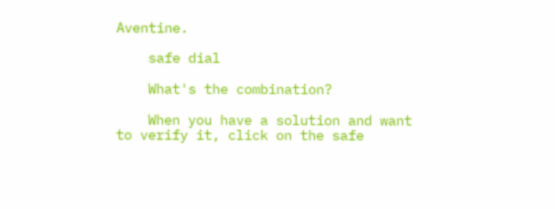Aventine.

    safe dial

    What's the combination?

    When you have a solution and want to verify it, click on the safe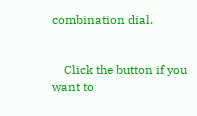combination dial.


    Click the button if you want to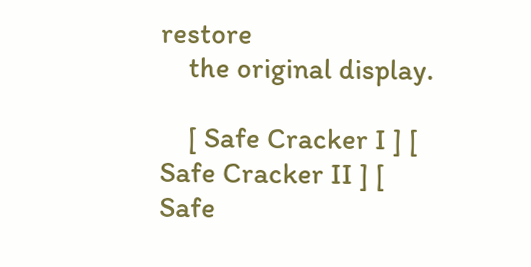restore
    the original display.

    [ Safe Cracker I ] [ Safe Cracker II ] [ Safe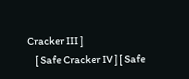Cracker III ]
    [ Safe Cracker IV ] [ Safe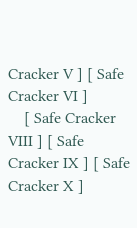Cracker V ] [ Safe Cracker VI ]
    [ Safe Cracker VIII ] [ Safe Cracker IX ] [ Safe Cracker X ]